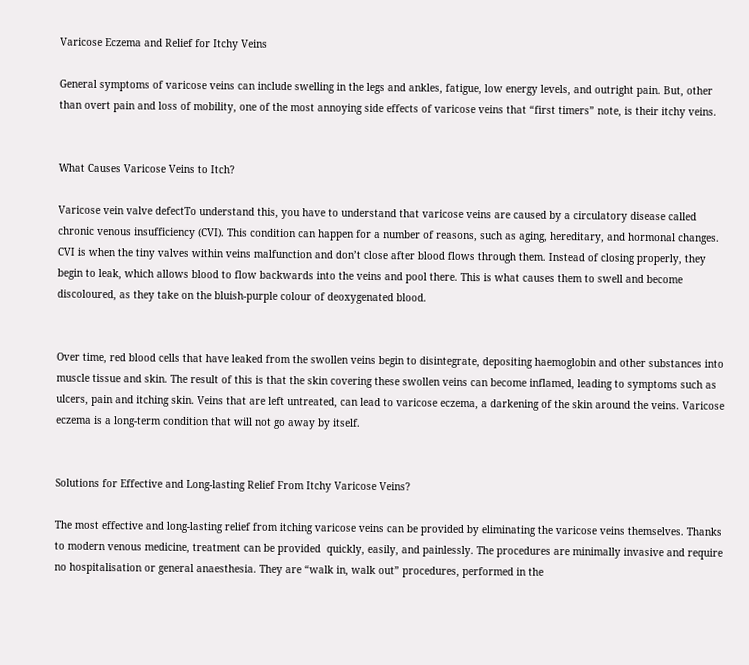Varicose Eczema and Relief for Itchy Veins

General symptoms of varicose veins can include swelling in the legs and ankles, fatigue, low energy levels, and outright pain. But, other than overt pain and loss of mobility, one of the most annoying side effects of varicose veins that “first timers” note, is their itchy veins.


What Causes Varicose Veins to Itch?

Varicose vein valve defectTo understand this, you have to understand that varicose veins are caused by a circulatory disease called chronic venous insufficiency (CVI). This condition can happen for a number of reasons, such as aging, hereditary, and hormonal changes. CVI is when the tiny valves within veins malfunction and don’t close after blood flows through them. Instead of closing properly, they begin to leak, which allows blood to flow backwards into the veins and pool there. This is what causes them to swell and become discoloured, as they take on the bluish-purple colour of deoxygenated blood.


Over time, red blood cells that have leaked from the swollen veins begin to disintegrate, depositing haemoglobin and other substances into muscle tissue and skin. The result of this is that the skin covering these swollen veins can become inflamed, leading to symptoms such as ulcers, pain and itching skin. Veins that are left untreated, can lead to varicose eczema, a darkening of the skin around the veins. Varicose eczema is a long-term condition that will not go away by itself.


Solutions for Effective and Long-lasting Relief From Itchy Varicose Veins?

The most effective and long-lasting relief from itching varicose veins can be provided by eliminating the varicose veins themselves. Thanks to modern venous medicine, treatment can be provided  quickly, easily, and painlessly. The procedures are minimally invasive and require no hospitalisation or general anaesthesia. They are “walk in, walk out” procedures, performed in the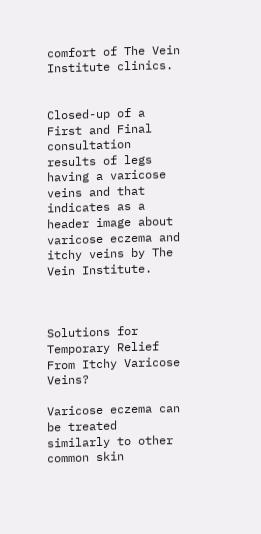comfort of The Vein Institute clinics.


Closed-up of a First and Final consultation results of legs having a varicose veins and that indicates as a header image about varicose eczema and itchy veins by The Vein Institute.



Solutions for Temporary Relief From Itchy Varicose Veins?

Varicose eczema can be treated similarly to other common skin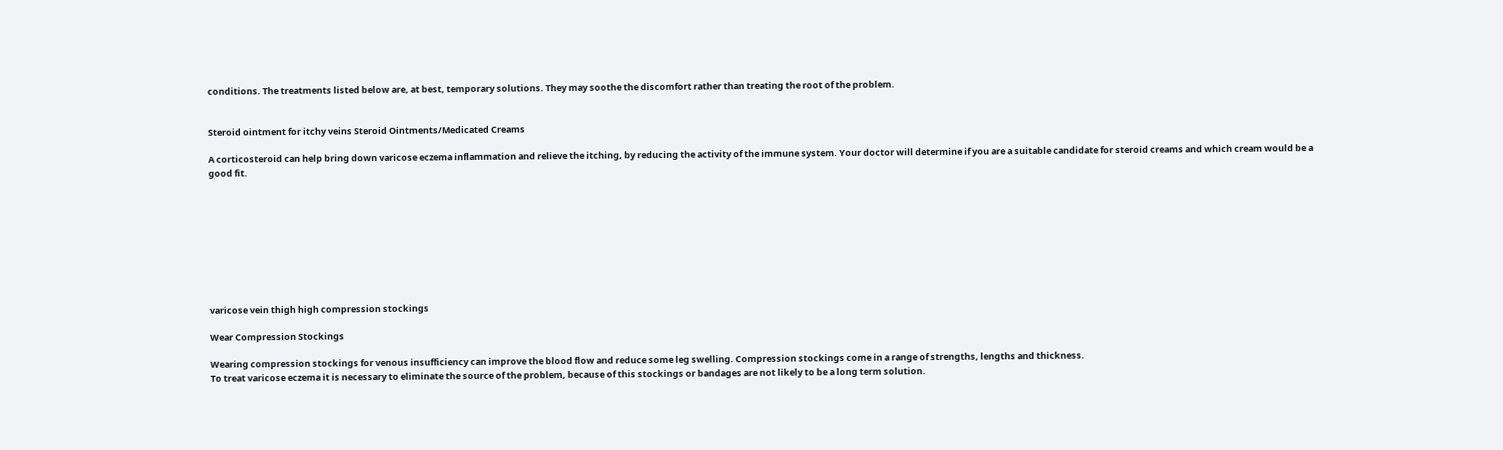conditions. The treatments listed below are, at best, temporary solutions. They may soothe the discomfort rather than treating the root of the problem.


Steroid ointment for itchy veins Steroid Ointments/Medicated Creams

A corticosteroid can help bring down varicose eczema inflammation and relieve the itching, by reducing the activity of the immune system. Your doctor will determine if you are a suitable candidate for steroid creams and which cream would be a good fit.









varicose vein thigh high compression stockings

Wear Compression Stockings

Wearing compression stockings for venous insufficiency can improve the blood flow and reduce some leg swelling. Compression stockings come in a range of strengths, lengths and thickness.
To treat varicose eczema it is necessary to eliminate the source of the problem, because of this stockings or bandages are not likely to be a long term solution.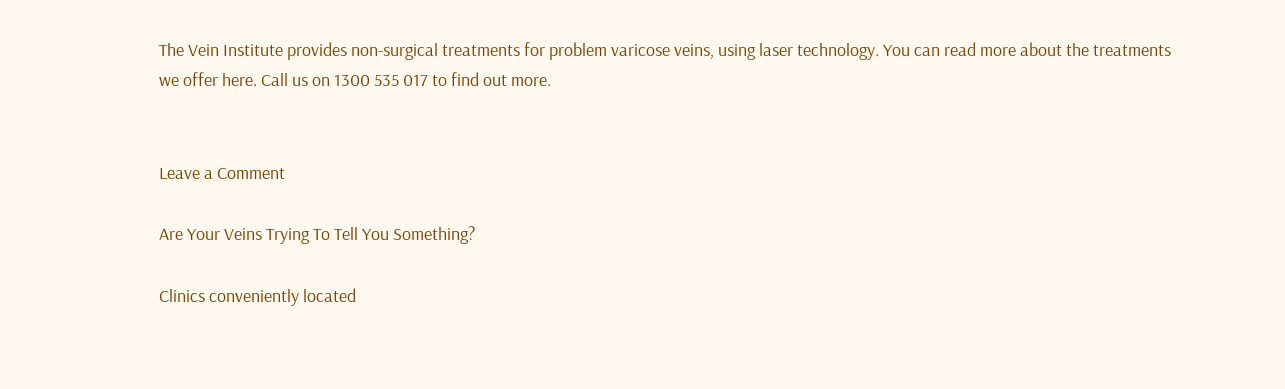The Vein Institute provides non-surgical treatments for problem varicose veins, using laser technology. You can read more about the treatments we offer here. Call us on 1300 535 017 to find out more.


Leave a Comment

Are Your Veins Trying To Tell You Something?

Clinics conveniently located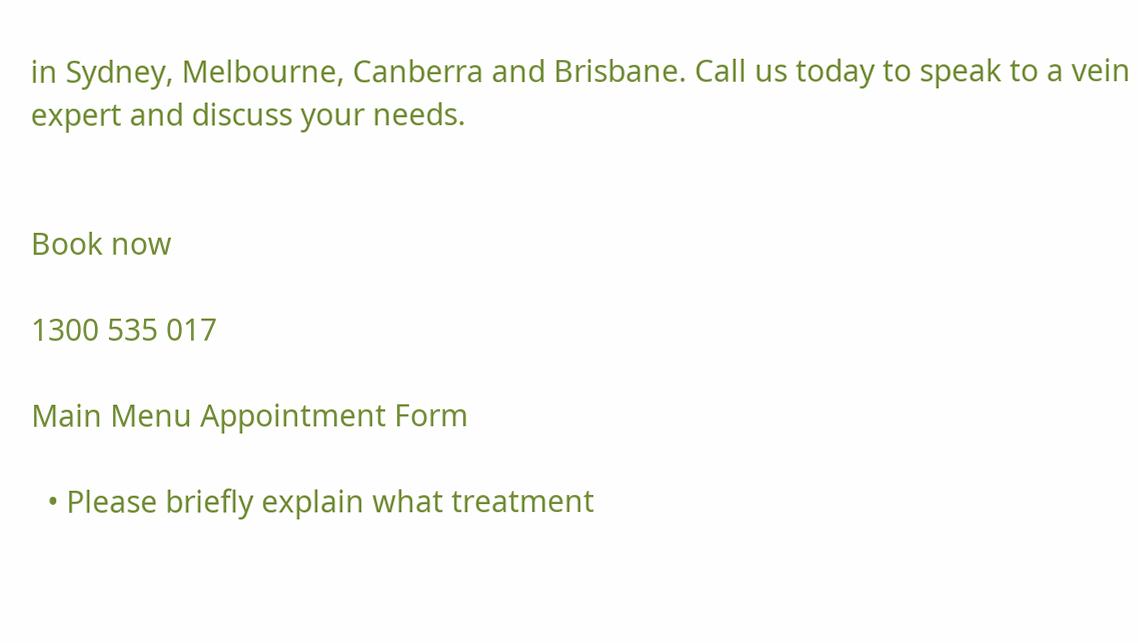in Sydney, Melbourne, Canberra and Brisbane. Call us today to speak to a vein expert and discuss your needs.


Book now

1300 535 017

Main Menu Appointment Form

  • Please briefly explain what treatment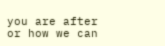you are after or how we can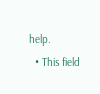help.
  • This field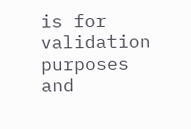is for validation purposes and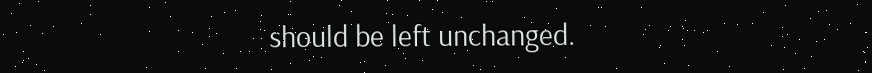should be left unchanged.